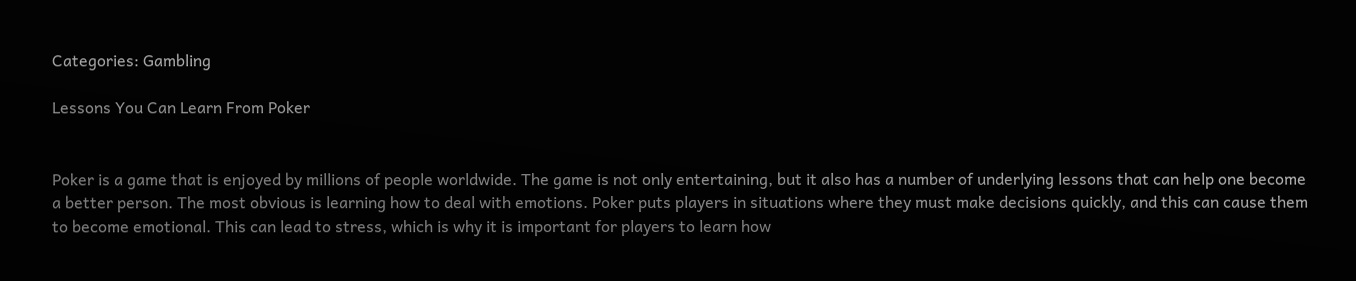Categories: Gambling

Lessons You Can Learn From Poker


Poker is a game that is enjoyed by millions of people worldwide. The game is not only entertaining, but it also has a number of underlying lessons that can help one become a better person. The most obvious is learning how to deal with emotions. Poker puts players in situations where they must make decisions quickly, and this can cause them to become emotional. This can lead to stress, which is why it is important for players to learn how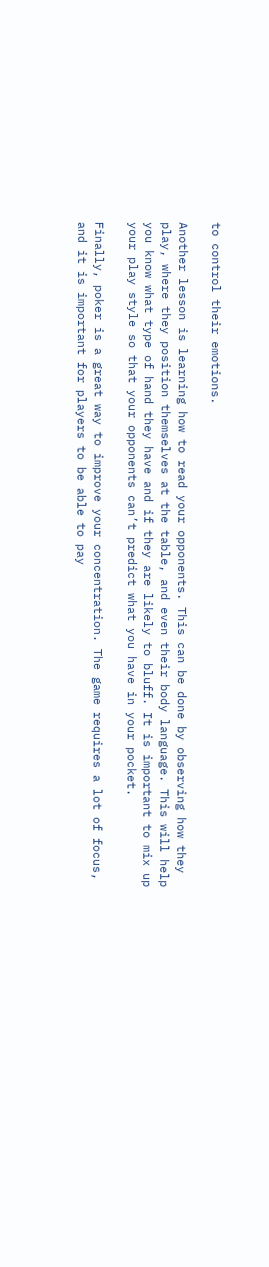to control their emotions.

Another lesson is learning how to read your opponents. This can be done by observing how they play, where they position themselves at the table, and even their body language. This will help you know what type of hand they have and if they are likely to bluff. It is important to mix up your play style so that your opponents can’t predict what you have in your pocket.

Finally, poker is a great way to improve your concentration. The game requires a lot of focus, and it is important for players to be able to pay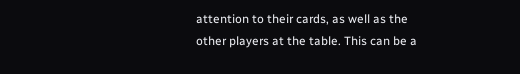attention to their cards, as well as the other players at the table. This can be a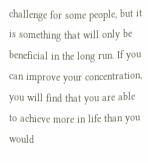challenge for some people, but it is something that will only be beneficial in the long run. If you can improve your concentration, you will find that you are able to achieve more in life than you would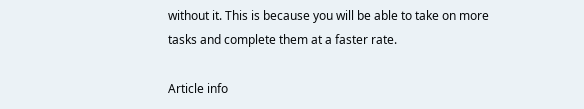without it. This is because you will be able to take on more tasks and complete them at a faster rate.

Article info